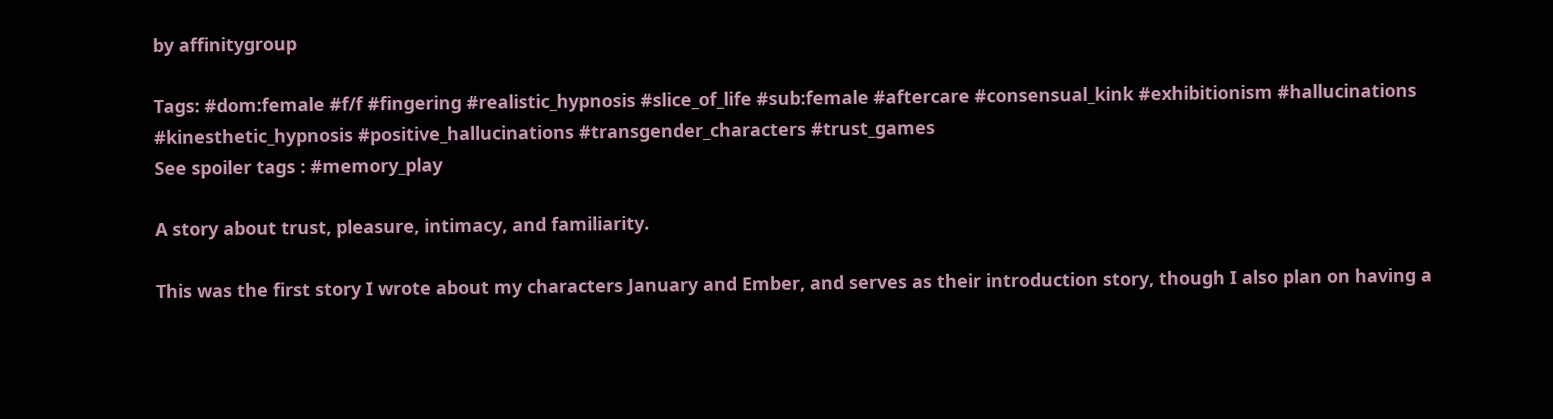by affinitygroup

Tags: #dom:female #f/f #fingering #realistic_hypnosis #slice_of_life #sub:female #aftercare #consensual_kink #exhibitionism #hallucinations #kinesthetic_hypnosis #positive_hallucinations #transgender_characters #trust_games
See spoiler tags : #memory_play

A story about trust, pleasure, intimacy, and familiarity.

This was the first story I wrote about my characters January and Ember, and serves as their introduction story, though I also plan on having a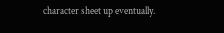character sheet up eventually.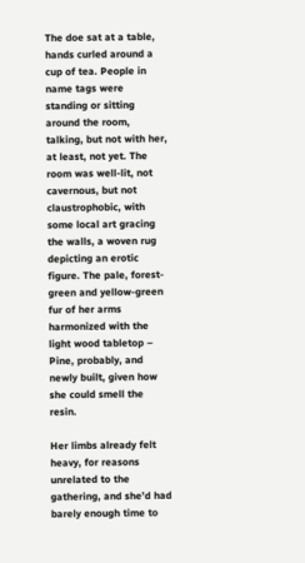The doe sat at a table, hands curled around a cup of tea. People in name tags were standing or sitting around the room, talking, but not with her, at least, not yet. The room was well-lit, not cavernous, but not claustrophobic, with some local art gracing the walls, a woven rug depicting an erotic figure. The pale, forest-green and yellow-green fur of her arms harmonized with the light wood tabletop – Pine, probably, and newly built, given how she could smell the resin.

Her limbs already felt heavy, for reasons unrelated to the gathering, and she’d had barely enough time to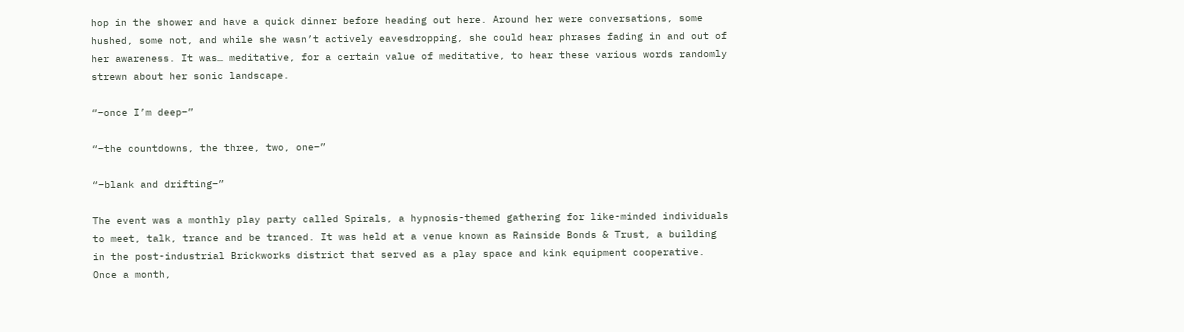hop in the shower and have a quick dinner before heading out here. Around her were conversations, some hushed, some not, and while she wasn’t actively eavesdropping, she could hear phrases fading in and out of her awareness. It was… meditative, for a certain value of meditative, to hear these various words randomly strewn about her sonic landscape.

“–once I’m deep–”

“–the countdowns, the three, two, one–”

“–blank and drifting–”

The event was a monthly play party called Spirals, a hypnosis-themed gathering for like-minded individuals to meet, talk, trance and be tranced. It was held at a venue known as Rainside Bonds & Trust, a building in the post-industrial Brickworks district that served as a play space and kink equipment cooperative. Once a month,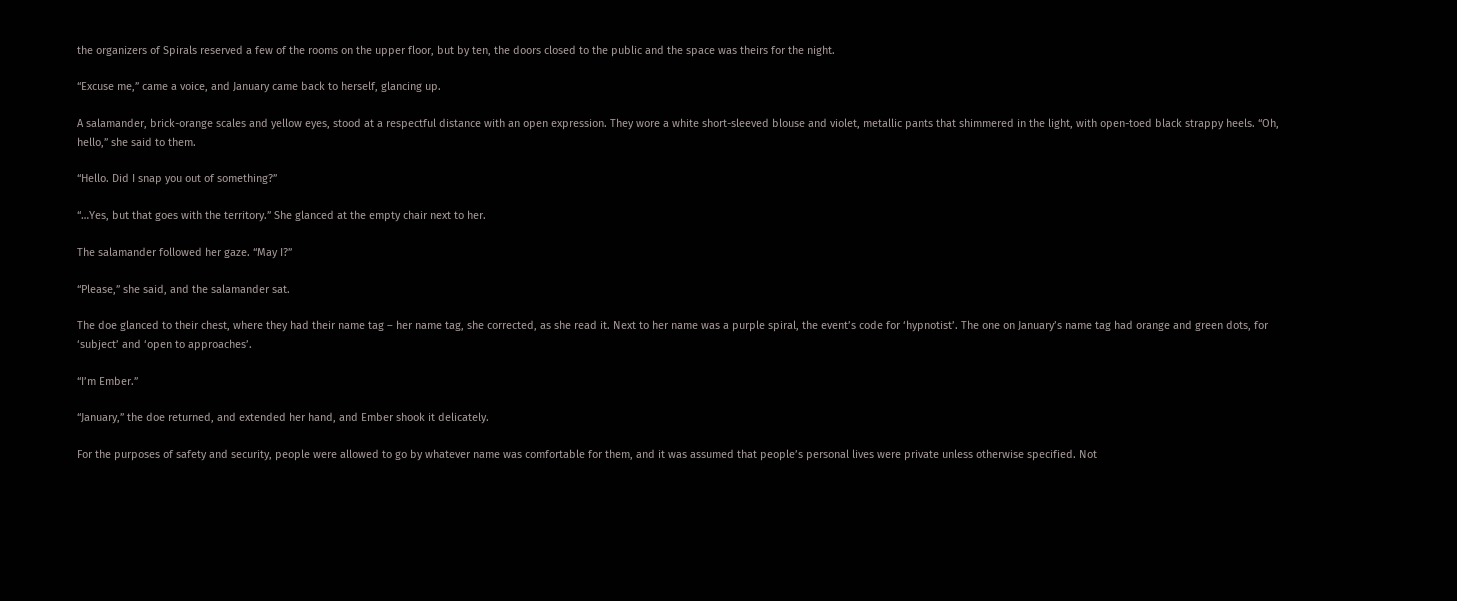the organizers of Spirals reserved a few of the rooms on the upper floor, but by ten, the doors closed to the public and the space was theirs for the night.

“Excuse me,” came a voice, and January came back to herself, glancing up.

A salamander, brick-orange scales and yellow eyes, stood at a respectful distance with an open expression. They wore a white short-sleeved blouse and violet, metallic pants that shimmered in the light, with open-toed black strappy heels. “Oh, hello,” she said to them.

“Hello. Did I snap you out of something?”

“…Yes, but that goes with the territory.” She glanced at the empty chair next to her.

The salamander followed her gaze. “May I?”

“Please,” she said, and the salamander sat.

The doe glanced to their chest, where they had their name tag – her name tag, she corrected, as she read it. Next to her name was a purple spiral, the event’s code for ‘hypnotist’. The one on January’s name tag had orange and green dots, for ‘subject’ and ‘open to approaches’.

“I’m Ember.”

“January,” the doe returned, and extended her hand, and Ember shook it delicately.

For the purposes of safety and security, people were allowed to go by whatever name was comfortable for them, and it was assumed that people’s personal lives were private unless otherwise specified. Not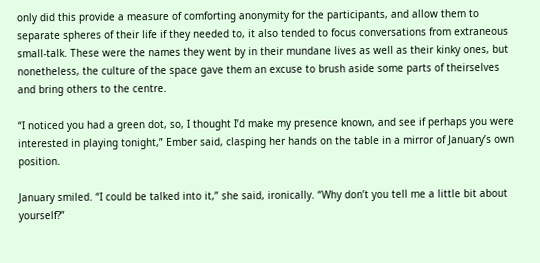only did this provide a measure of comforting anonymity for the participants, and allow them to separate spheres of their life if they needed to, it also tended to focus conversations from extraneous small-talk. These were the names they went by in their mundane lives as well as their kinky ones, but nonetheless, the culture of the space gave them an excuse to brush aside some parts of theirselves and bring others to the centre.

“I noticed you had a green dot, so, I thought I’d make my presence known, and see if perhaps you were interested in playing tonight,” Ember said, clasping her hands on the table in a mirror of January’s own position.

January smiled. “I could be talked into it,” she said, ironically. “Why don’t you tell me a little bit about yourself?”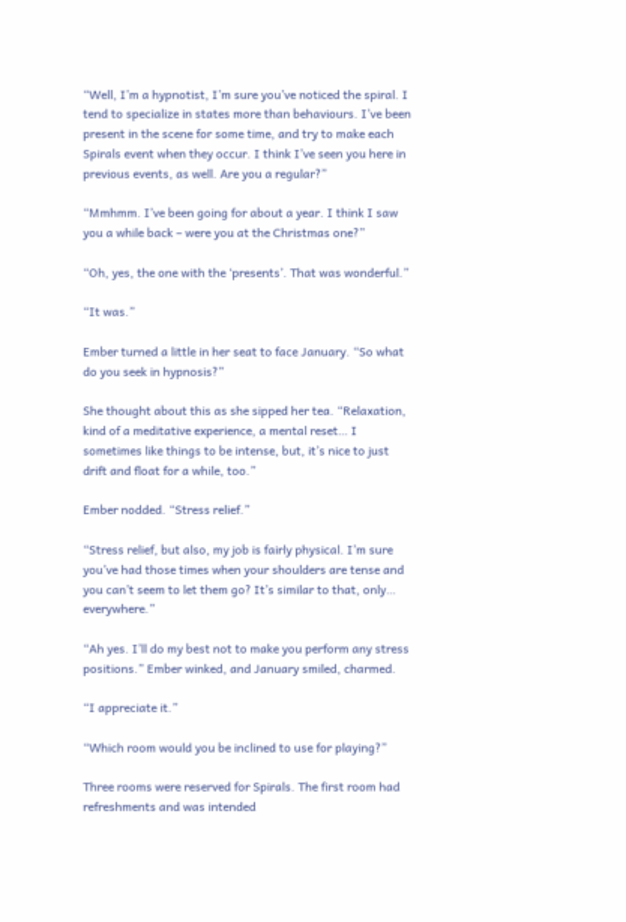“Well, I’m a hypnotist, I’m sure you’ve noticed the spiral. I tend to specialize in states more than behaviours. I’ve been present in the scene for some time, and try to make each Spirals event when they occur. I think I’ve seen you here in previous events, as well. Are you a regular?”

“Mmhmm. I’ve been going for about a year. I think I saw you a while back – were you at the Christmas one?”

“Oh, yes, the one with the ‘presents’. That was wonderful.”

“It was.”

Ember turned a little in her seat to face January. “So what do you seek in hypnosis?”

She thought about this as she sipped her tea. “Relaxation, kind of a meditative experience, a mental reset… I sometimes like things to be intense, but, it’s nice to just drift and float for a while, too.”

Ember nodded. “Stress relief.”

“Stress relief, but also, my job is fairly physical. I’m sure you’ve had those times when your shoulders are tense and you can’t seem to let them go? It’s similar to that, only… everywhere.”

“Ah yes. I’ll do my best not to make you perform any stress positions.” Ember winked, and January smiled, charmed.

“I appreciate it.”

“Which room would you be inclined to use for playing?”

Three rooms were reserved for Spirals. The first room had refreshments and was intended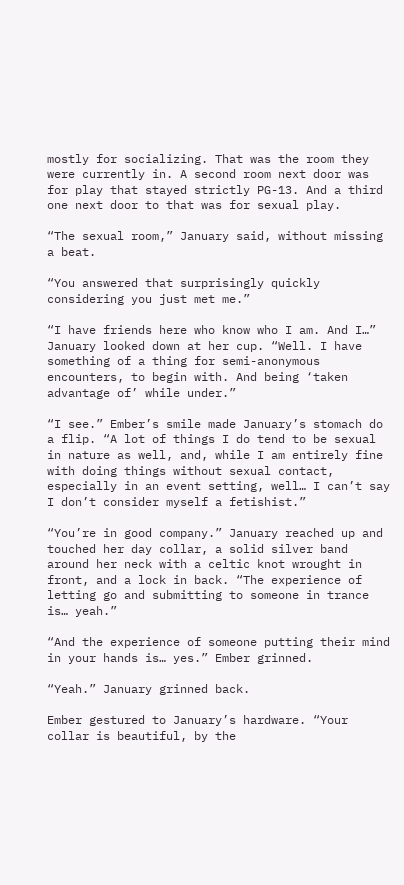mostly for socializing. That was the room they were currently in. A second room next door was for play that stayed strictly PG-13. And a third one next door to that was for sexual play.

“The sexual room,” January said, without missing a beat.

“You answered that surprisingly quickly considering you just met me.”

“I have friends here who know who I am. And I…” January looked down at her cup. “Well. I have something of a thing for semi-anonymous encounters, to begin with. And being ‘taken advantage of’ while under.”

“I see.” Ember’s smile made January’s stomach do a flip. “A lot of things I do tend to be sexual in nature as well, and, while I am entirely fine with doing things without sexual contact, especially in an event setting, well… I can’t say I don’t consider myself a fetishist.”

“You’re in good company.” January reached up and touched her day collar, a solid silver band around her neck with a celtic knot wrought in front, and a lock in back. “The experience of letting go and submitting to someone in trance is… yeah.”

“And the experience of someone putting their mind in your hands is… yes.” Ember grinned.

“Yeah.” January grinned back.

Ember gestured to January’s hardware. “Your collar is beautiful, by the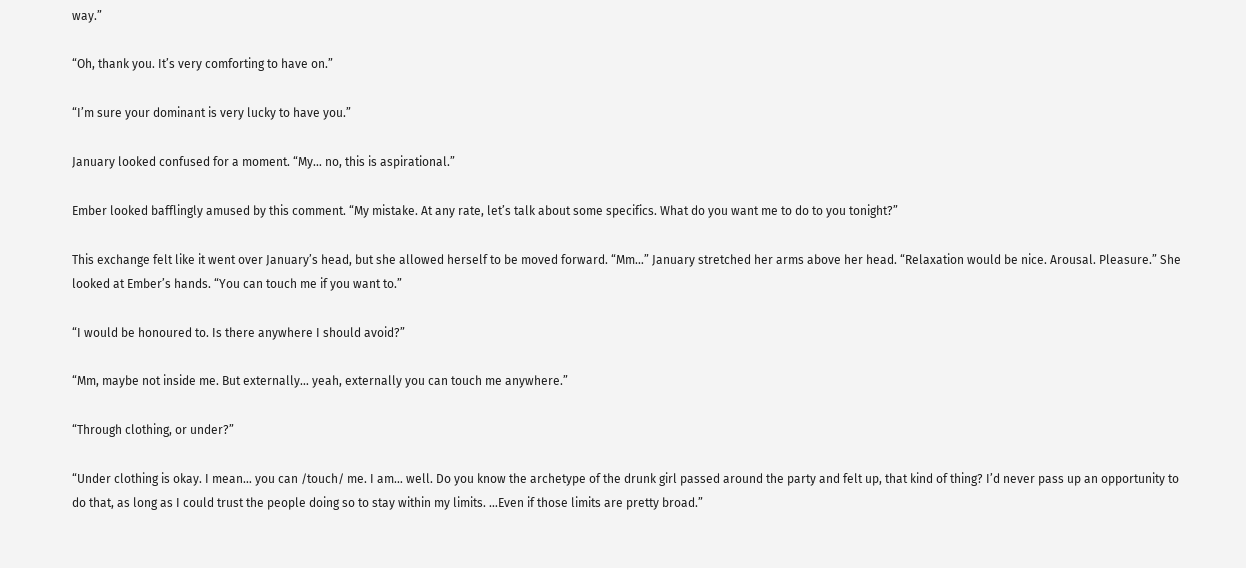way.”

“Oh, thank you. It’s very comforting to have on.”

“I’m sure your dominant is very lucky to have you.”

January looked confused for a moment. “My… no, this is aspirational.”

Ember looked bafflingly amused by this comment. “My mistake. At any rate, let’s talk about some specifics. What do you want me to do to you tonight?”

This exchange felt like it went over January’s head, but she allowed herself to be moved forward. “Mm…” January stretched her arms above her head. “Relaxation would be nice. Arousal. Pleasure.” She looked at Ember’s hands. “You can touch me if you want to.”

“I would be honoured to. Is there anywhere I should avoid?”

“Mm, maybe not inside me. But externally… yeah, externally you can touch me anywhere.”

“Through clothing, or under?”

“Under clothing is okay. I mean… you can /touch/ me. I am… well. Do you know the archetype of the drunk girl passed around the party and felt up, that kind of thing? I’d never pass up an opportunity to do that, as long as I could trust the people doing so to stay within my limits. …Even if those limits are pretty broad.”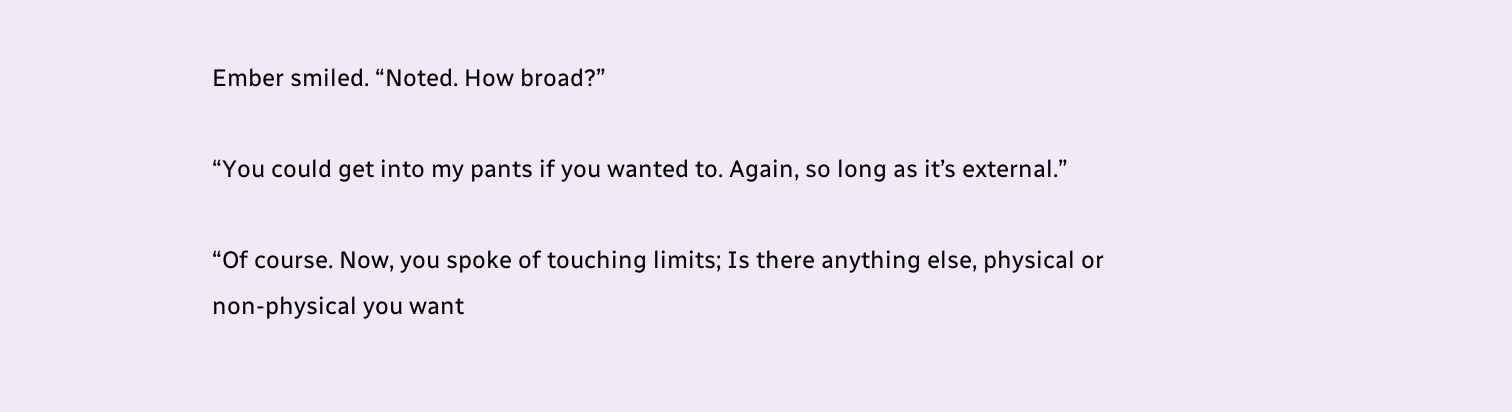Ember smiled. “Noted. How broad?”

“You could get into my pants if you wanted to. Again, so long as it’s external.”

“Of course. Now, you spoke of touching limits; Is there anything else, physical or non-physical you want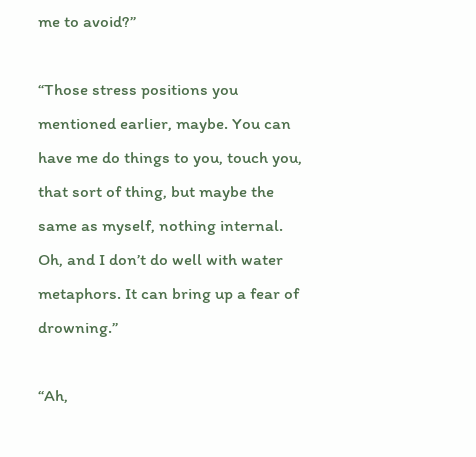me to avoid?”

“Those stress positions you mentioned earlier, maybe. You can have me do things to you, touch you, that sort of thing, but maybe the same as myself, nothing internal. Oh, and I don’t do well with water metaphors. It can bring up a fear of drowning.”

“Ah,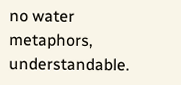no water metaphors, understandable.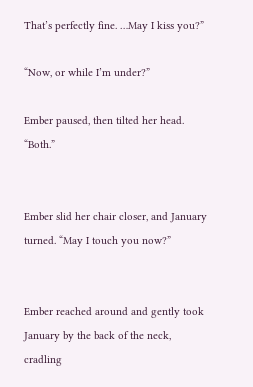That’s perfectly fine. …May I kiss you?”

“Now, or while I’m under?”

Ember paused, then tilted her head. “Both.”


Ember slid her chair closer, and January turned. “May I touch you now?”


Ember reached around and gently took January by the back of the neck, cradling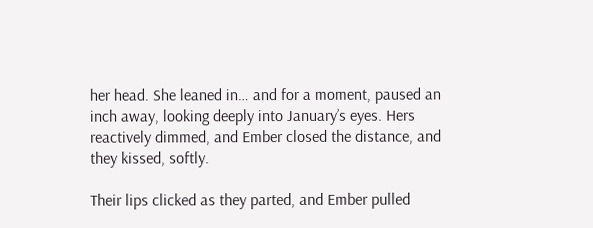her head. She leaned in… and for a moment, paused an inch away, looking deeply into January’s eyes. Hers reactively dimmed, and Ember closed the distance, and they kissed, softly.

Their lips clicked as they parted, and Ember pulled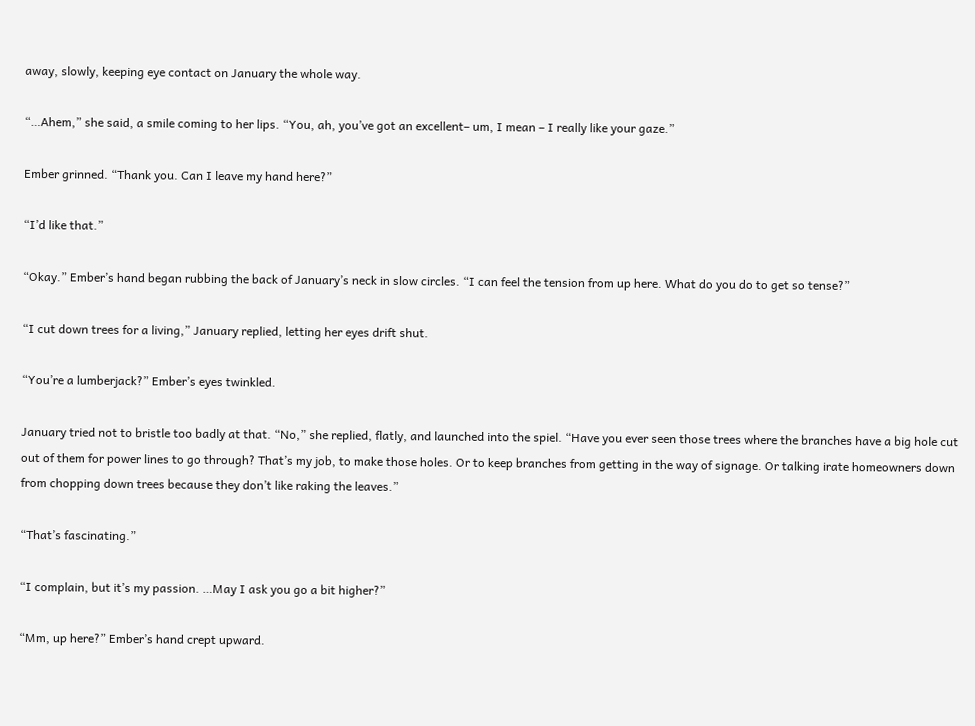away, slowly, keeping eye contact on January the whole way.

“…Ahem,” she said, a smile coming to her lips. “You, ah, you’ve got an excellent– um, I mean – I really like your gaze.”

Ember grinned. “Thank you. Can I leave my hand here?”

“I’d like that.”

“Okay.” Ember’s hand began rubbing the back of January’s neck in slow circles. “I can feel the tension from up here. What do you do to get so tense?”

“I cut down trees for a living,” January replied, letting her eyes drift shut.

“You’re a lumberjack?” Ember’s eyes twinkled.

January tried not to bristle too badly at that. “No,” she replied, flatly, and launched into the spiel. “Have you ever seen those trees where the branches have a big hole cut out of them for power lines to go through? That’s my job, to make those holes. Or to keep branches from getting in the way of signage. Or talking irate homeowners down from chopping down trees because they don’t like raking the leaves.”

“That’s fascinating.”

“I complain, but it’s my passion. …May I ask you go a bit higher?”

“Mm, up here?” Ember’s hand crept upward.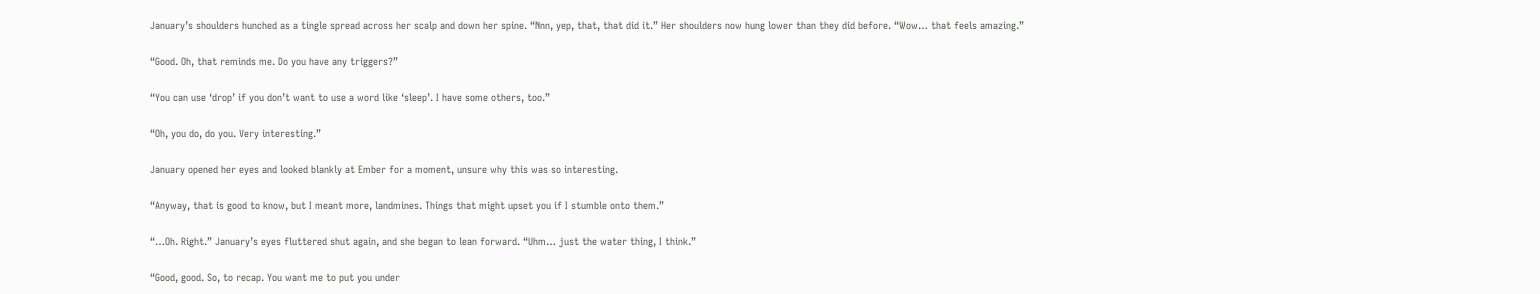January’s shoulders hunched as a tingle spread across her scalp and down her spine. “Nnn, yep, that, that did it.” Her shoulders now hung lower than they did before. “Wow… that feels amazing.”

“Good. Oh, that reminds me. Do you have any triggers?”

“You can use ‘drop’ if you don’t want to use a word like ‘sleep’. I have some others, too.”

“Oh, you do, do you. Very interesting.”

January opened her eyes and looked blankly at Ember for a moment, unsure why this was so interesting.

“Anyway, that is good to know, but I meant more, landmines. Things that might upset you if I stumble onto them.”

“…Oh. Right.” January’s eyes fluttered shut again, and she began to lean forward. “Uhm… just the water thing, I think.”

“Good, good. So, to recap. You want me to put you under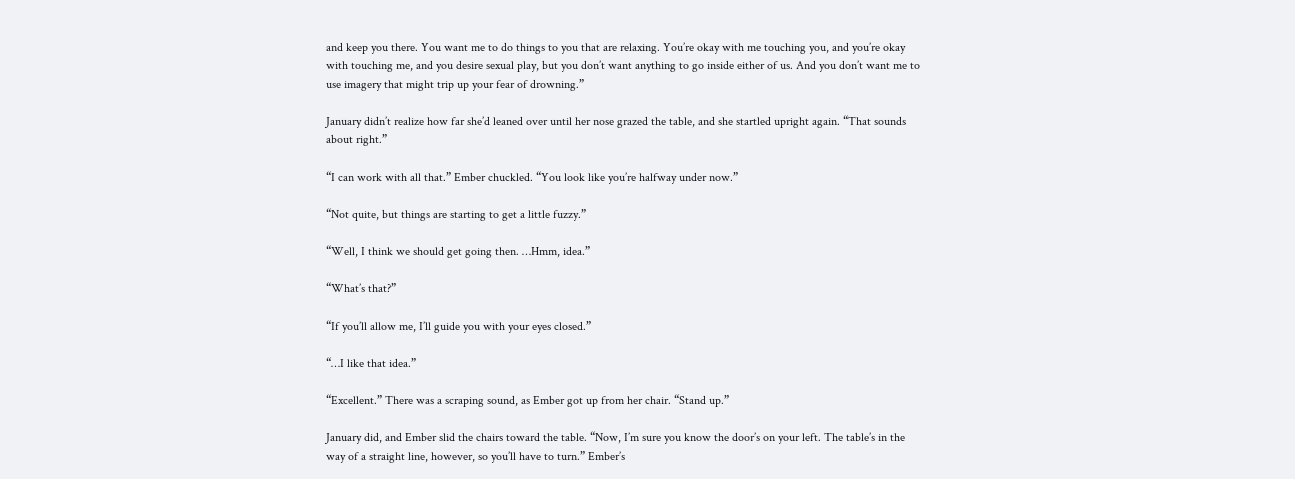and keep you there. You want me to do things to you that are relaxing. You’re okay with me touching you, and you’re okay with touching me, and you desire sexual play, but you don’t want anything to go inside either of us. And you don’t want me to use imagery that might trip up your fear of drowning.”

January didn’t realize how far she’d leaned over until her nose grazed the table, and she startled upright again. “That sounds about right.”

“I can work with all that.” Ember chuckled. “You look like you’re halfway under now.”

“Not quite, but things are starting to get a little fuzzy.”

“Well, I think we should get going then. …Hmm, idea.”

“What’s that?”

“If you’ll allow me, I’ll guide you with your eyes closed.”

“…I like that idea.”

“Excellent.” There was a scraping sound, as Ember got up from her chair. “Stand up.”

January did, and Ember slid the chairs toward the table. “Now, I’m sure you know the door’s on your left. The table’s in the way of a straight line, however, so you’ll have to turn.” Ember’s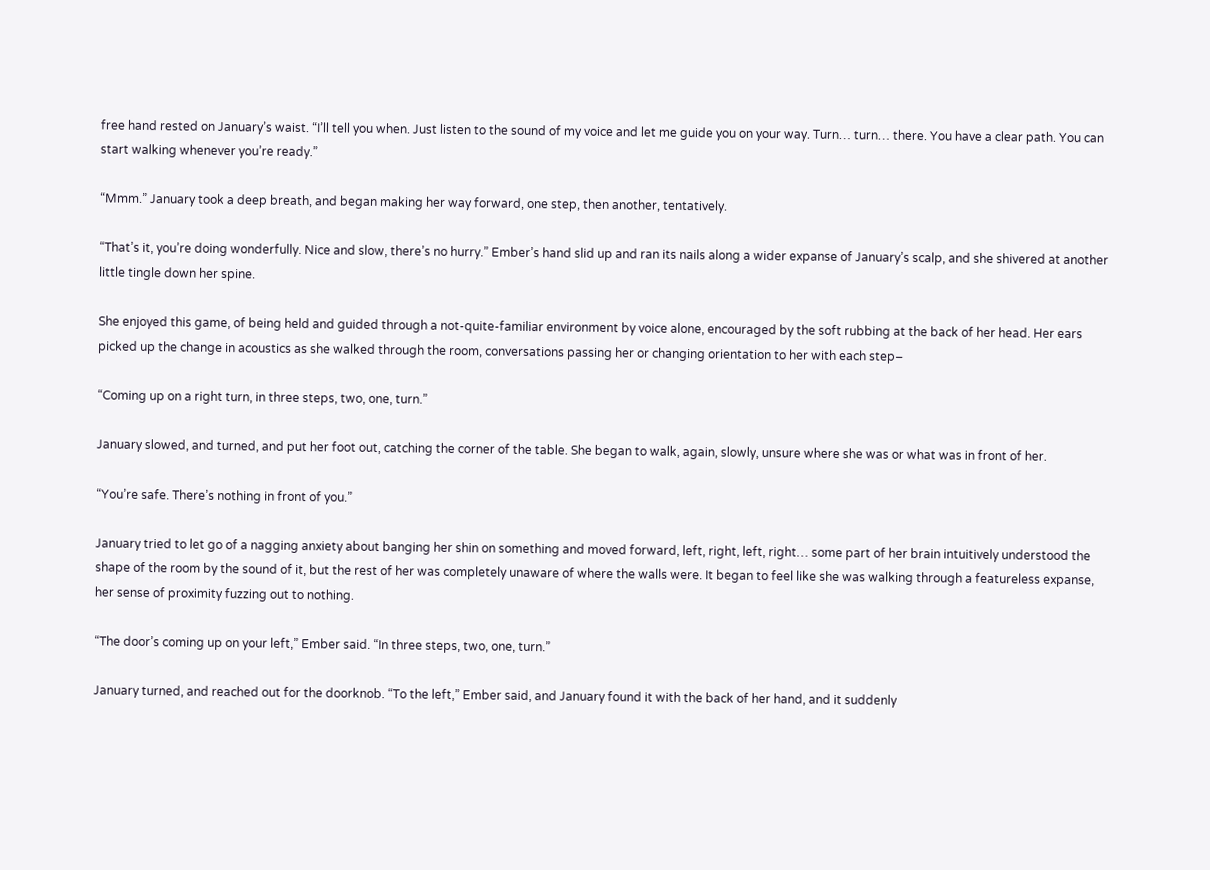free hand rested on January’s waist. “I’ll tell you when. Just listen to the sound of my voice and let me guide you on your way. Turn… turn… there. You have a clear path. You can start walking whenever you’re ready.”

“Mmm.” January took a deep breath, and began making her way forward, one step, then another, tentatively.

“That’s it, you’re doing wonderfully. Nice and slow, there’s no hurry.” Ember’s hand slid up and ran its nails along a wider expanse of January’s scalp, and she shivered at another little tingle down her spine.

She enjoyed this game, of being held and guided through a not-quite-familiar environment by voice alone, encouraged by the soft rubbing at the back of her head. Her ears picked up the change in acoustics as she walked through the room, conversations passing her or changing orientation to her with each step–

“Coming up on a right turn, in three steps, two, one, turn.”

January slowed, and turned, and put her foot out, catching the corner of the table. She began to walk, again, slowly, unsure where she was or what was in front of her.

“You’re safe. There’s nothing in front of you.”

January tried to let go of a nagging anxiety about banging her shin on something and moved forward, left, right, left, right… some part of her brain intuitively understood the shape of the room by the sound of it, but the rest of her was completely unaware of where the walls were. It began to feel like she was walking through a featureless expanse, her sense of proximity fuzzing out to nothing.

“The door’s coming up on your left,” Ember said. “In three steps, two, one, turn.”

January turned, and reached out for the doorknob. “To the left,” Ember said, and January found it with the back of her hand, and it suddenly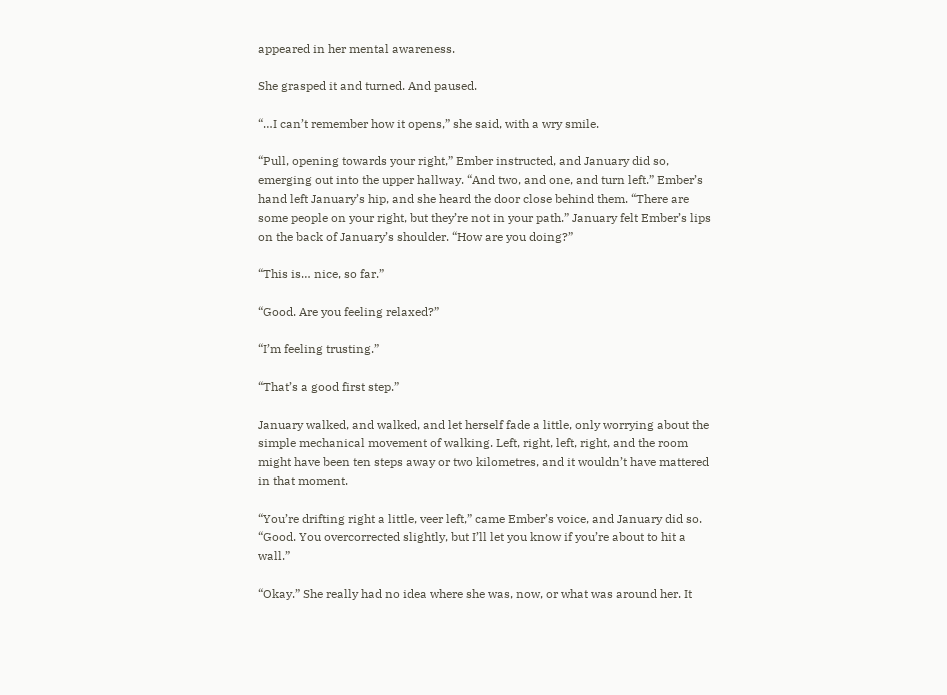appeared in her mental awareness.

She grasped it and turned. And paused.

“…I can’t remember how it opens,” she said, with a wry smile.

“Pull, opening towards your right,” Ember instructed, and January did so, emerging out into the upper hallway. “And two, and one, and turn left.” Ember’s hand left January’s hip, and she heard the door close behind them. “There are some people on your right, but they’re not in your path.” January felt Ember’s lips on the back of January’s shoulder. “How are you doing?”

“This is… nice, so far.”

“Good. Are you feeling relaxed?”

“I’m feeling trusting.”

“That’s a good first step.”

January walked, and walked, and let herself fade a little, only worrying about the simple mechanical movement of walking. Left, right, left, right, and the room might have been ten steps away or two kilometres, and it wouldn’t have mattered in that moment.

“You’re drifting right a little, veer left,” came Ember’s voice, and January did so. “Good. You overcorrected slightly, but I’ll let you know if you’re about to hit a wall.”

“Okay.” She really had no idea where she was, now, or what was around her. It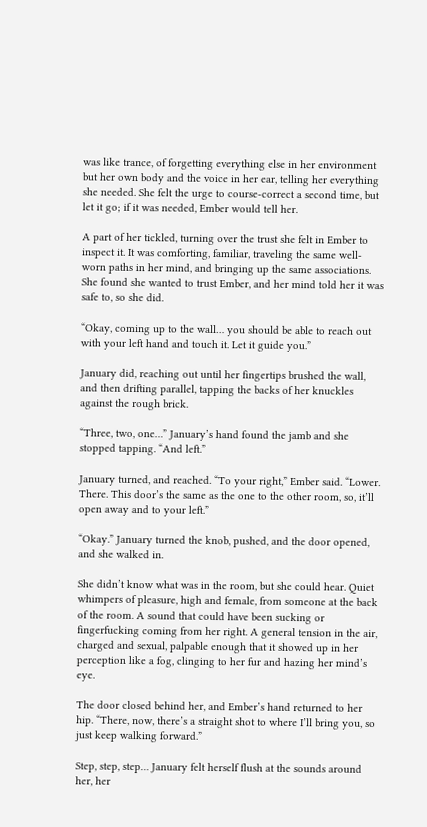was like trance, of forgetting everything else in her environment but her own body and the voice in her ear, telling her everything she needed. She felt the urge to course-correct a second time, but let it go; if it was needed, Ember would tell her.

A part of her tickled, turning over the trust she felt in Ember to inspect it. It was comforting, familiar, traveling the same well-worn paths in her mind, and bringing up the same associations. She found she wanted to trust Ember, and her mind told her it was safe to, so she did.

“Okay, coming up to the wall… you should be able to reach out with your left hand and touch it. Let it guide you.”

January did, reaching out until her fingertips brushed the wall, and then drifting parallel, tapping the backs of her knuckles against the rough brick.

“Three, two, one…” January’s hand found the jamb and she stopped tapping. “And left.”

January turned, and reached. “To your right,” Ember said. “Lower. There. This door’s the same as the one to the other room, so, it’ll open away and to your left.”

“Okay.” January turned the knob, pushed, and the door opened, and she walked in.

She didn’t know what was in the room, but she could hear. Quiet whimpers of pleasure, high and female, from someone at the back of the room. A sound that could have been sucking or fingerfucking coming from her right. A general tension in the air, charged and sexual, palpable enough that it showed up in her perception like a fog, clinging to her fur and hazing her mind’s eye.

The door closed behind her, and Ember’s hand returned to her hip. “There, now, there’s a straight shot to where I’ll bring you, so just keep walking forward.”

Step, step, step… January felt herself flush at the sounds around her, her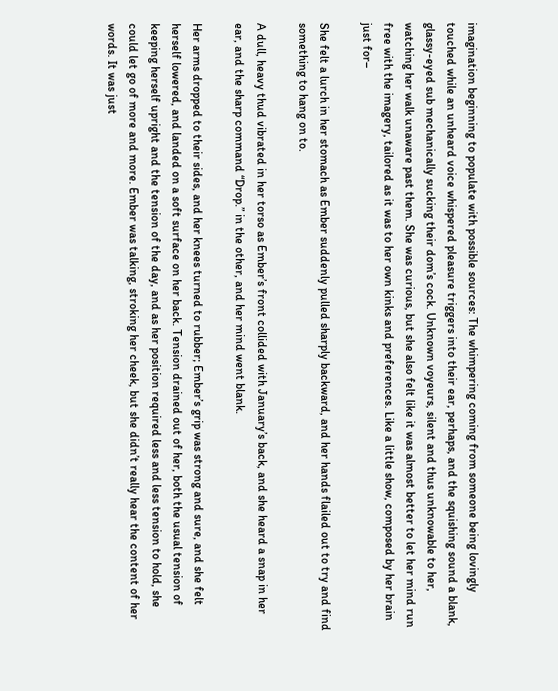imagination beginning to populate with possible sources: The whimpering coming from someone being lovingly touched while an unheard voice whispered pleasure triggers into their ear, perhaps, and the squishing sound a blank, glassy-eyed sub mechanically sucking their dom’s cock. Unknown voyeurs, silent and thus unknowable to her, watching her walk unaware past them. She was curious, but she also felt like it was almost better to let her mind run free with the imagery, tailored as it was to her own kinks and preferences. Like a little show, composed by her brain just for–

She felt a lurch in her stomach as Ember suddenly pulled sharply backward, and her hands flailed out to try and find something to hang on to.

A dull, heavy thud vibrated in her torso as Ember’s front collided with January’s back, and she heard a snap in her ear, and the sharp command “Drop.” in the other, and her mind went blank.

Her arms dropped to their sides, and her knees turned to rubber; Ember’s grip was strong and sure, and she felt herself lowered, and landed on a soft surface on her back. Tension drained out of her, both the usual tension of keeping herself upright and the tension of the day, and as her position required less and less tension to hold, she could let go of more and more. Ember was talking, stroking her cheek, but she didn’t really hear the content of her words. It was just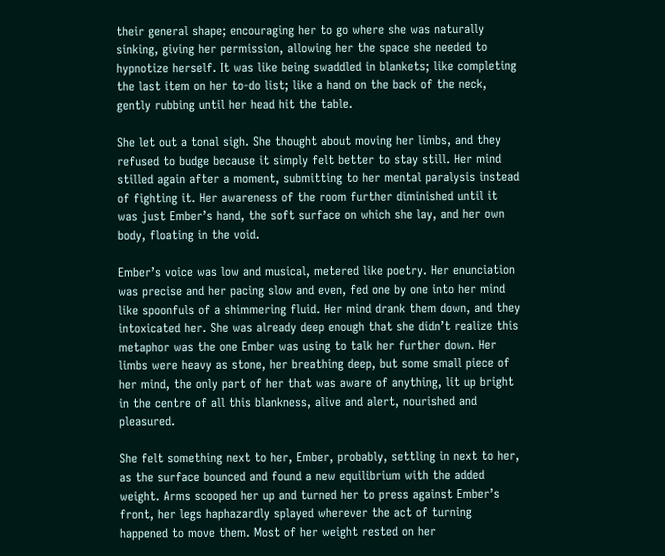their general shape; encouraging her to go where she was naturally sinking, giving her permission, allowing her the space she needed to hypnotize herself. It was like being swaddled in blankets; like completing the last item on her to-do list; like a hand on the back of the neck, gently rubbing until her head hit the table.

She let out a tonal sigh. She thought about moving her limbs, and they refused to budge because it simply felt better to stay still. Her mind stilled again after a moment, submitting to her mental paralysis instead of fighting it. Her awareness of the room further diminished until it was just Ember’s hand, the soft surface on which she lay, and her own body, floating in the void.

Ember’s voice was low and musical, metered like poetry. Her enunciation was precise and her pacing slow and even, fed one by one into her mind like spoonfuls of a shimmering fluid. Her mind drank them down, and they intoxicated her. She was already deep enough that she didn’t realize this metaphor was the one Ember was using to talk her further down. Her limbs were heavy as stone, her breathing deep, but some small piece of her mind, the only part of her that was aware of anything, lit up bright in the centre of all this blankness, alive and alert, nourished and pleasured.

She felt something next to her, Ember, probably, settling in next to her, as the surface bounced and found a new equilibrium with the added weight. Arms scooped her up and turned her to press against Ember’s front, her legs haphazardly splayed wherever the act of turning happened to move them. Most of her weight rested on her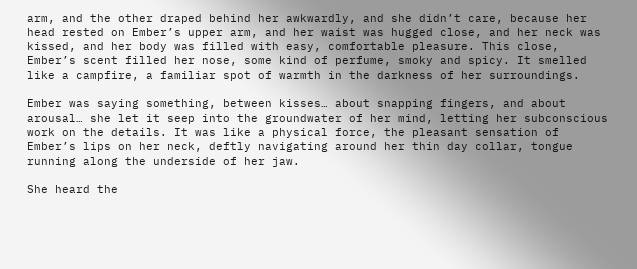arm, and the other draped behind her awkwardly, and she didn’t care, because her head rested on Ember’s upper arm, and her waist was hugged close, and her neck was kissed, and her body was filled with easy, comfortable pleasure. This close, Ember’s scent filled her nose, some kind of perfume, smoky and spicy. It smelled like a campfire, a familiar spot of warmth in the darkness of her surroundings.

Ember was saying something, between kisses… about snapping fingers, and about arousal… she let it seep into the groundwater of her mind, letting her subconscious work on the details. It was like a physical force, the pleasant sensation of Ember’s lips on her neck, deftly navigating around her thin day collar, tongue running along the underside of her jaw.

She heard the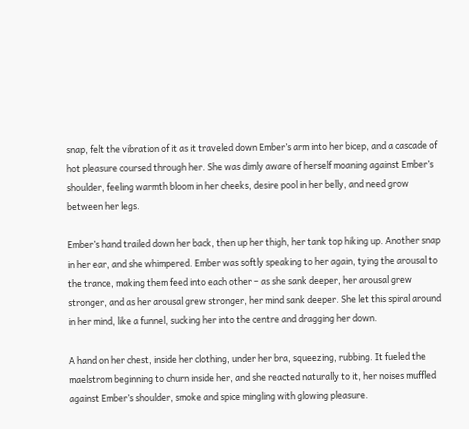snap, felt the vibration of it as it traveled down Ember’s arm into her bicep, and a cascade of hot pleasure coursed through her. She was dimly aware of herself moaning against Ember’s shoulder, feeling warmth bloom in her cheeks, desire pool in her belly, and need grow between her legs.

Ember’s hand trailed down her back, then up her thigh, her tank top hiking up. Another snap in her ear, and she whimpered. Ember was softly speaking to her again, tying the arousal to the trance, making them feed into each other – as she sank deeper, her arousal grew stronger, and as her arousal grew stronger, her mind sank deeper. She let this spiral around in her mind, like a funnel, sucking her into the centre and dragging her down.

A hand on her chest, inside her clothing, under her bra, squeezing, rubbing. It fueled the maelstrom beginning to churn inside her, and she reacted naturally to it, her noises muffled against Ember’s shoulder, smoke and spice mingling with glowing pleasure.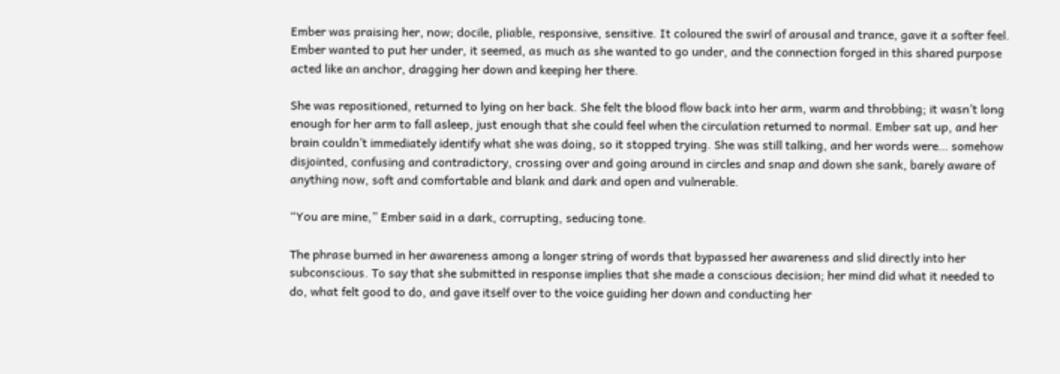Ember was praising her, now; docile, pliable, responsive, sensitive. It coloured the swirl of arousal and trance, gave it a softer feel. Ember wanted to put her under, it seemed, as much as she wanted to go under, and the connection forged in this shared purpose acted like an anchor, dragging her down and keeping her there.

She was repositioned, returned to lying on her back. She felt the blood flow back into her arm, warm and throbbing; it wasn’t long enough for her arm to fall asleep, just enough that she could feel when the circulation returned to normal. Ember sat up, and her brain couldn’t immediately identify what she was doing, so it stopped trying. She was still talking, and her words were… somehow disjointed, confusing and contradictory, crossing over and going around in circles and snap and down she sank, barely aware of anything now, soft and comfortable and blank and dark and open and vulnerable.

“You are mine,” Ember said in a dark, corrupting, seducing tone.

The phrase burned in her awareness among a longer string of words that bypassed her awareness and slid directly into her subconscious. To say that she submitted in response implies that she made a conscious decision; her mind did what it needed to do, what felt good to do, and gave itself over to the voice guiding her down and conducting her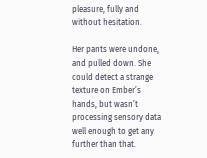pleasure, fully and without hesitation.

Her pants were undone, and pulled down. She could detect a strange texture on Ember’s hands, but wasn’t processing sensory data well enough to get any further than that.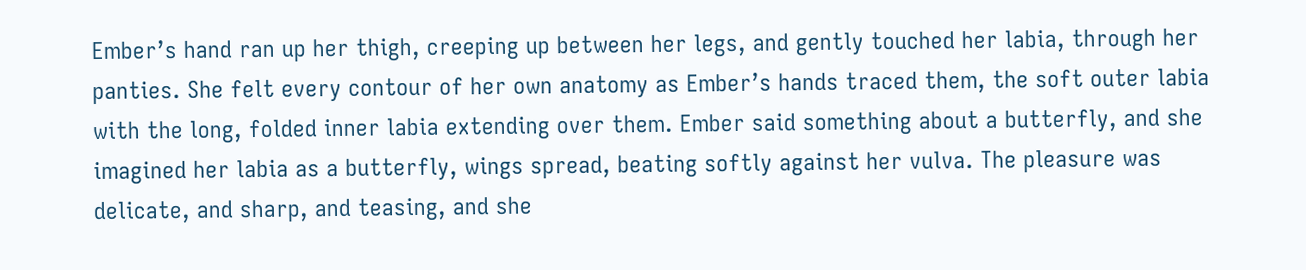Ember’s hand ran up her thigh, creeping up between her legs, and gently touched her labia, through her panties. She felt every contour of her own anatomy as Ember’s hands traced them, the soft outer labia with the long, folded inner labia extending over them. Ember said something about a butterfly, and she imagined her labia as a butterfly, wings spread, beating softly against her vulva. The pleasure was delicate, and sharp, and teasing, and she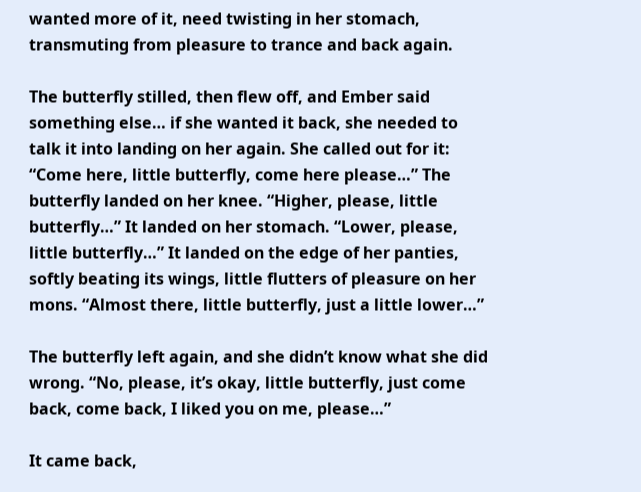wanted more of it, need twisting in her stomach, transmuting from pleasure to trance and back again.

The butterfly stilled, then flew off, and Ember said something else… if she wanted it back, she needed to talk it into landing on her again. She called out for it: “Come here, little butterfly, come here please…” The butterfly landed on her knee. “Higher, please, little butterfly…” It landed on her stomach. “Lower, please, little butterfly…” It landed on the edge of her panties, softly beating its wings, little flutters of pleasure on her mons. “Almost there, little butterfly, just a little lower…”

The butterfly left again, and she didn’t know what she did wrong. “No, please, it’s okay, little butterfly, just come back, come back, I liked you on me, please…”

It came back,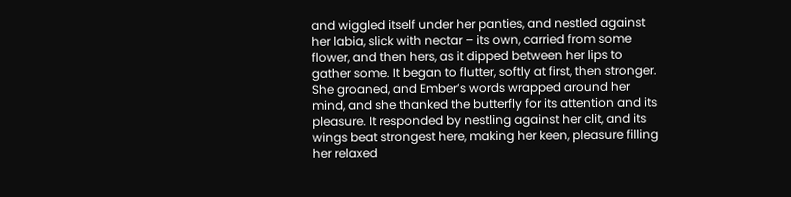and wiggled itself under her panties, and nestled against her labia, slick with nectar – its own, carried from some flower, and then hers, as it dipped between her lips to gather some. It began to flutter, softly at first, then stronger. She groaned, and Ember’s words wrapped around her mind, and she thanked the butterfly for its attention and its pleasure. It responded by nestling against her clit, and its wings beat strongest here, making her keen, pleasure filling her relaxed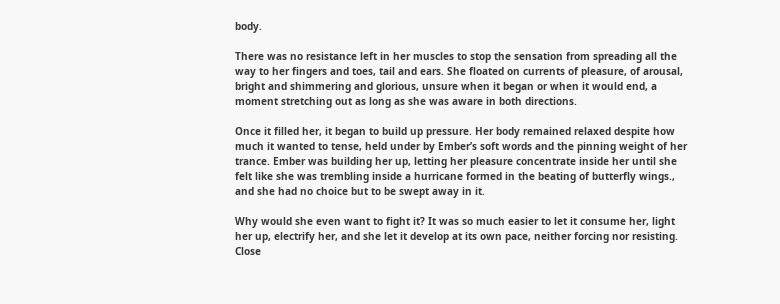body.

There was no resistance left in her muscles to stop the sensation from spreading all the way to her fingers and toes, tail and ears. She floated on currents of pleasure, of arousal, bright and shimmering and glorious, unsure when it began or when it would end, a moment stretching out as long as she was aware in both directions.

Once it filled her, it began to build up pressure. Her body remained relaxed despite how much it wanted to tense, held under by Ember’s soft words and the pinning weight of her trance. Ember was building her up, letting her pleasure concentrate inside her until she felt like she was trembling inside a hurricane formed in the beating of butterfly wings., and she had no choice but to be swept away in it.

Why would she even want to fight it? It was so much easier to let it consume her, light her up, electrify her, and she let it develop at its own pace, neither forcing nor resisting. Close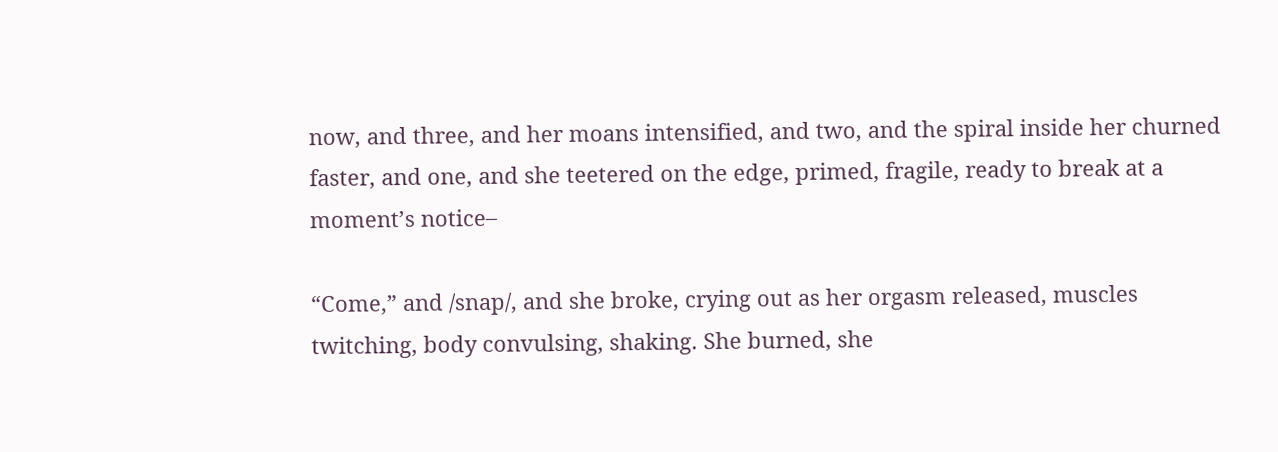now, and three, and her moans intensified, and two, and the spiral inside her churned faster, and one, and she teetered on the edge, primed, fragile, ready to break at a moment’s notice–

“Come,” and /snap/, and she broke, crying out as her orgasm released, muscles twitching, body convulsing, shaking. She burned, she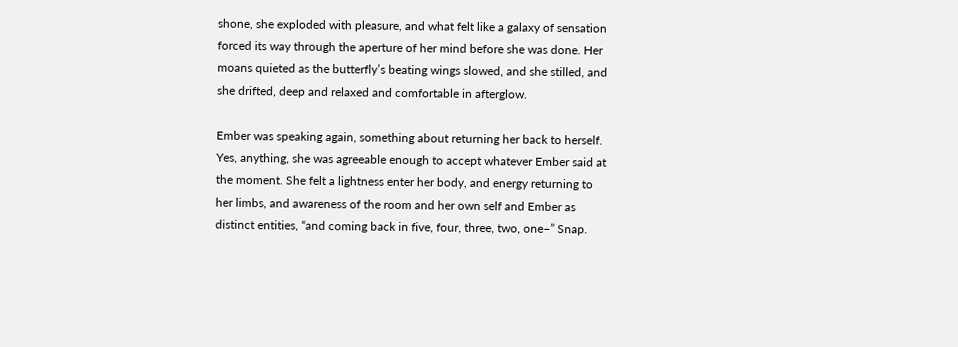shone, she exploded with pleasure, and what felt like a galaxy of sensation forced its way through the aperture of her mind before she was done. Her moans quieted as the butterfly’s beating wings slowed, and she stilled, and she drifted, deep and relaxed and comfortable in afterglow.

Ember was speaking again, something about returning her back to herself. Yes, anything, she was agreeable enough to accept whatever Ember said at the moment. She felt a lightness enter her body, and energy returning to her limbs, and awareness of the room and her own self and Ember as distinct entities, “and coming back in five, four, three, two, one–” Snap.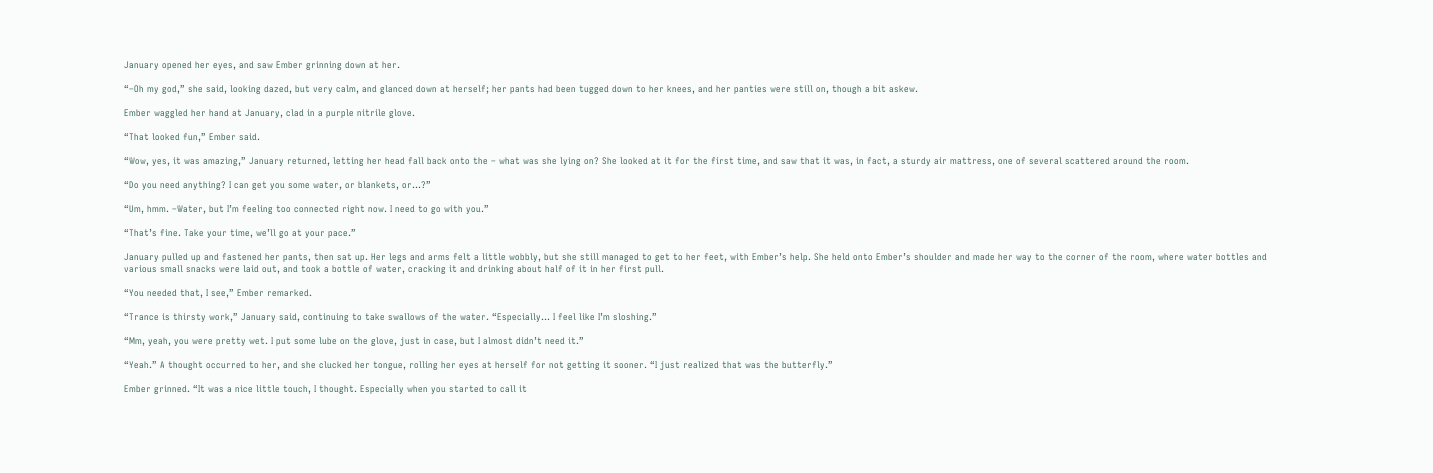January opened her eyes, and saw Ember grinning down at her.

“–Oh my god,” she said, looking dazed, but very calm, and glanced down at herself; her pants had been tugged down to her knees, and her panties were still on, though a bit askew.

Ember waggled her hand at January, clad in a purple nitrile glove.

“That looked fun,” Ember said.

“Wow, yes, it was amazing,” January returned, letting her head fall back onto the – what was she lying on? She looked at it for the first time, and saw that it was, in fact, a sturdy air mattress, one of several scattered around the room.

“Do you need anything? I can get you some water, or blankets, or…?”

“Um, hmm. –Water, but I’m feeling too connected right now. I need to go with you.”

“That’s fine. Take your time, we’ll go at your pace.”

January pulled up and fastened her pants, then sat up. Her legs and arms felt a little wobbly, but she still managed to get to her feet, with Ember’s help. She held onto Ember’s shoulder and made her way to the corner of the room, where water bottles and various small snacks were laid out, and took a bottle of water, cracking it and drinking about half of it in her first pull.

“You needed that, I see,” Ember remarked.

“Trance is thirsty work,” January said, continuing to take swallows of the water. “Especially… I feel like I’m sloshing.”

“Mm, yeah, you were pretty wet. I put some lube on the glove, just in case, but I almost didn’t need it.”

“Yeah.” A thought occurred to her, and she clucked her tongue, rolling her eyes at herself for not getting it sooner. “I just realized that was the butterfly.”

Ember grinned. “It was a nice little touch, I thought. Especially when you started to call it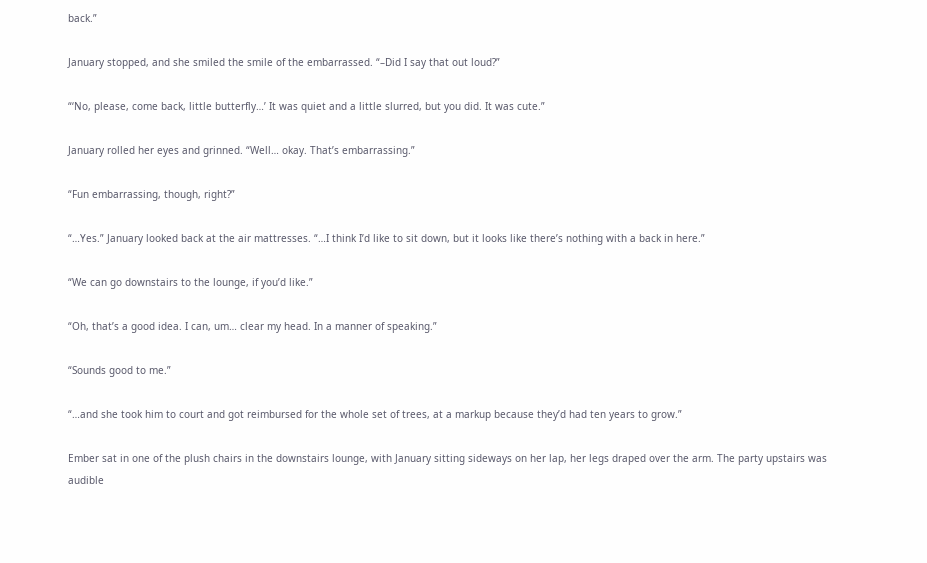back.”

January stopped, and she smiled the smile of the embarrassed. “–Did I say that out loud?”

“‘No, please, come back, little butterfly…’ It was quiet and a little slurred, but you did. It was cute.”

January rolled her eyes and grinned. “Well… okay. That’s embarrassing.”

“Fun embarrassing, though, right?”

“…Yes.” January looked back at the air mattresses. “…I think I’d like to sit down, but it looks like there’s nothing with a back in here.”

“We can go downstairs to the lounge, if you’d like.”

“Oh, that’s a good idea. I can, um… clear my head. In a manner of speaking.”

“Sounds good to me.”

“…and she took him to court and got reimbursed for the whole set of trees, at a markup because they’d had ten years to grow.”

Ember sat in one of the plush chairs in the downstairs lounge, with January sitting sideways on her lap, her legs draped over the arm. The party upstairs was audible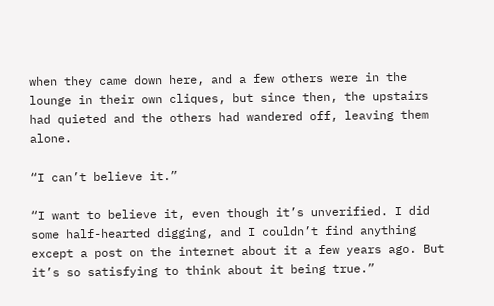when they came down here, and a few others were in the lounge in their own cliques, but since then, the upstairs had quieted and the others had wandered off, leaving them alone.

“I can’t believe it.”

“I want to believe it, even though it’s unverified. I did some half-hearted digging, and I couldn’t find anything except a post on the internet about it a few years ago. But it’s so satisfying to think about it being true.”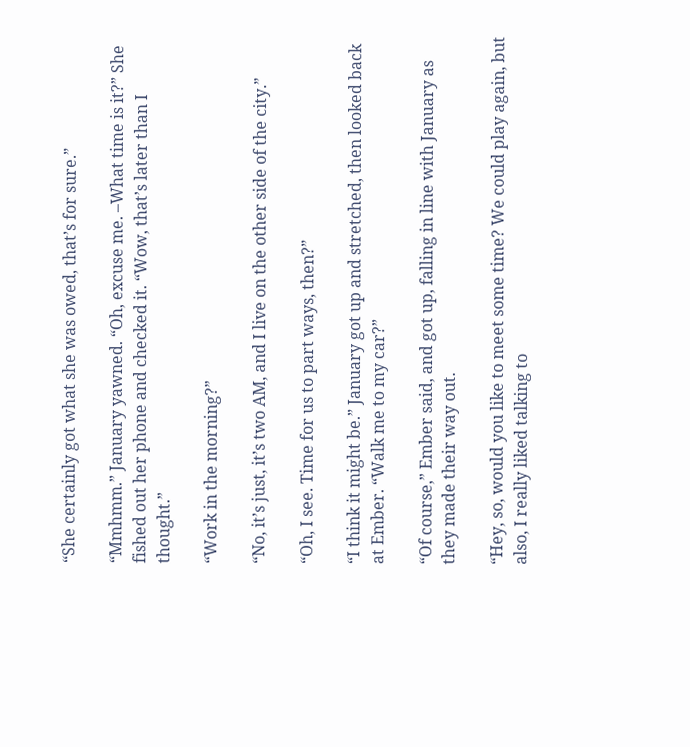“She certainly got what she was owed, that’s for sure.”

“Mmhmm.” January yawned. “Oh, excuse me. –What time is it?” She fished out her phone and checked it. “Wow, that’s later than I thought.”

“Work in the morning?”

“No, it’s just, it’s two AM, and I live on the other side of the city.”

“Oh, I see. Time for us to part ways, then?”

“I think it might be.” January got up and stretched, then looked back at Ember. “Walk me to my car?”

“Of course,” Ember said, and got up, falling in line with January as they made their way out.

“Hey, so, would you like to meet some time? We could play again, but also, I really liked talking to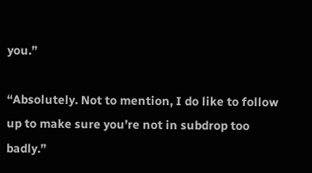you.”

“Absolutely. Not to mention, I do like to follow up to make sure you’re not in subdrop too badly.”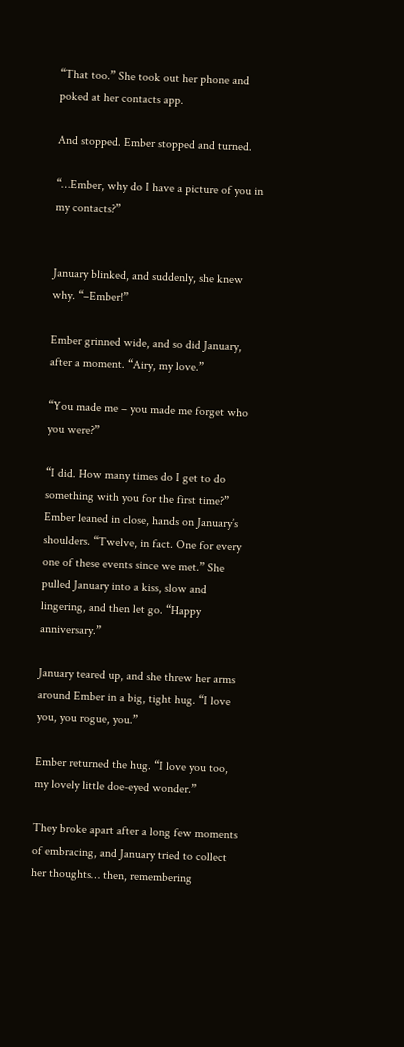“That too.” She took out her phone and poked at her contacts app.

And stopped. Ember stopped and turned.

“…Ember, why do I have a picture of you in my contacts?”


January blinked, and suddenly, she knew why. “–Ember!”

Ember grinned wide, and so did January, after a moment. “Airy, my love.”

“You made me – you made me forget who you were?”

“I did. How many times do I get to do something with you for the first time?” Ember leaned in close, hands on January’s shoulders. “Twelve, in fact. One for every one of these events since we met.” She pulled January into a kiss, slow and lingering, and then let go. “Happy anniversary.”

January teared up, and she threw her arms around Ember in a big, tight hug. “I love you, you rogue, you.”

Ember returned the hug. “I love you too, my lovely little doe-eyed wonder.”

They broke apart after a long few moments of embracing, and January tried to collect her thoughts… then, remembering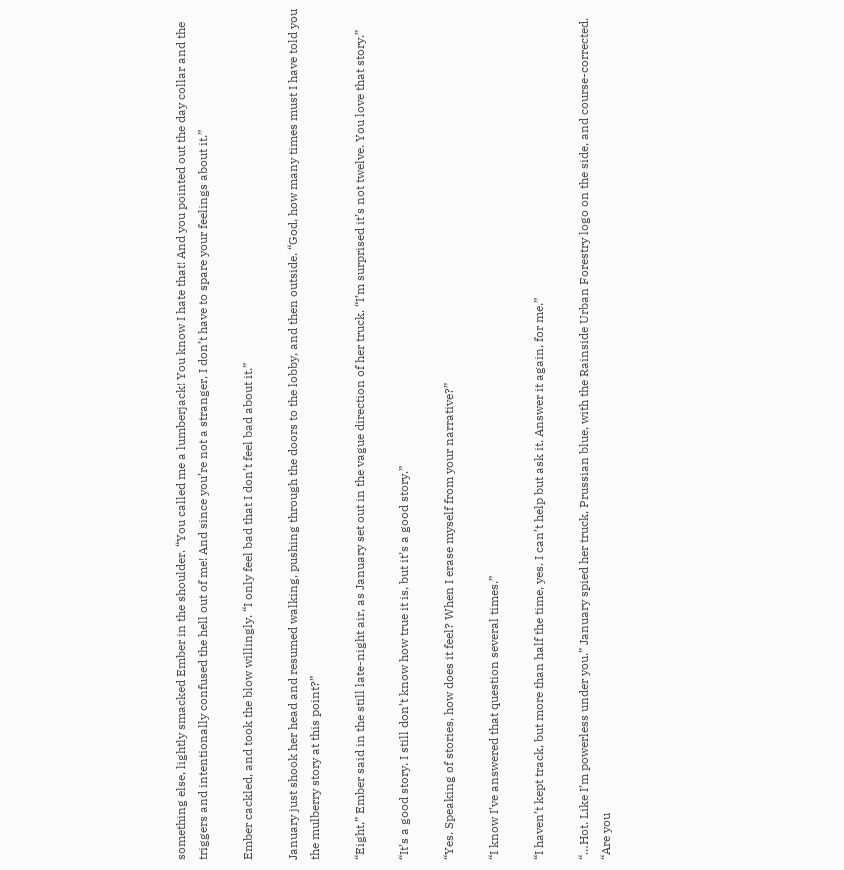something else, lightly smacked Ember in the shoulder. “You called me a lumberjack! You know I hate that! And you pointed out the day collar and the triggers and intentionally confused the hell out of me! And since you’re not a stranger, I don’t have to spare your feelings about it.”

Ember cackled, and took the blow willingly. “I only feel bad that I don’t feel bad about it.”

January just shook her head and resumed walking, pushing through the doors to the lobby, and then outside. “God, how many times must I have told you the mulberry story at this point?”

“Eight,” Ember said in the still late-night air, as January set out in the vague direction of her truck. “I’m surprised it’s not twelve. You love that story.”

“It’s a good story. I still don’t know how true it is, but it’s a good story.”

“Yes. Speaking of stories, how does it feel? When I erase myself from your narrative?”

“I know I’ve answered that question several times.”

“I haven’t kept track, but more than half the time, yes. I can’t help but ask it. Answer it again, for me.”

“…Hot. Like I’m powerless under you.” January spied her truck, Prussian blue, with the Rainside Urban Forestry logo on the side, and course-corrected. “Are you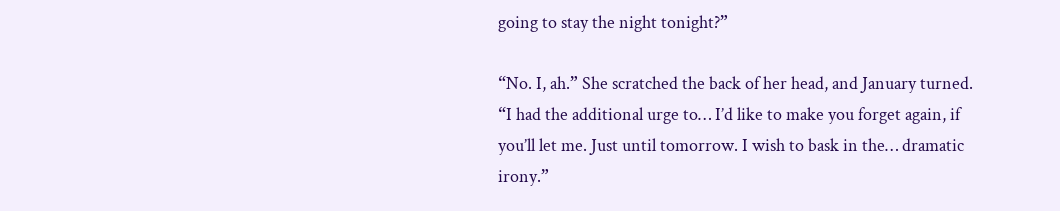going to stay the night tonight?”

“No. I, ah.” She scratched the back of her head, and January turned. “I had the additional urge to… I’d like to make you forget again, if you’ll let me. Just until tomorrow. I wish to bask in the… dramatic irony.”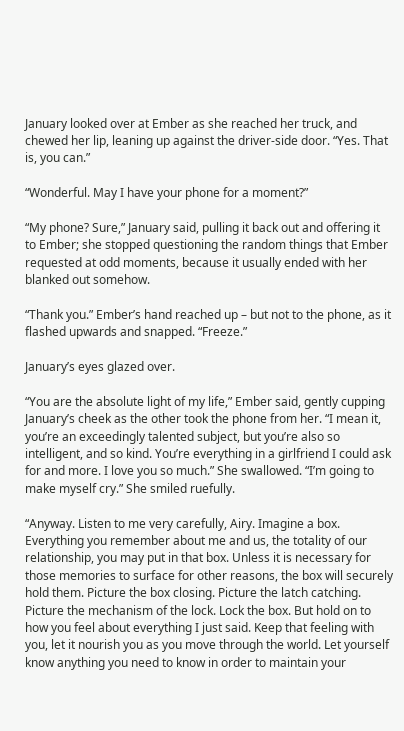January looked over at Ember as she reached her truck, and chewed her lip, leaning up against the driver-side door. “Yes. That is, you can.”

“Wonderful. May I have your phone for a moment?”

“My phone? Sure,” January said, pulling it back out and offering it to Ember; she stopped questioning the random things that Ember requested at odd moments, because it usually ended with her blanked out somehow.

“Thank you.” Ember’s hand reached up – but not to the phone, as it flashed upwards and snapped. “Freeze.”

January’s eyes glazed over.

“You are the absolute light of my life,” Ember said, gently cupping January’s cheek as the other took the phone from her. “I mean it, you’re an exceedingly talented subject, but you’re also so intelligent, and so kind. You’re everything in a girlfriend I could ask for and more. I love you so much.” She swallowed. “I’m going to make myself cry.” She smiled ruefully.

“Anyway. Listen to me very carefully, Airy. Imagine a box. Everything you remember about me and us, the totality of our relationship, you may put in that box. Unless it is necessary for those memories to surface for other reasons, the box will securely hold them. Picture the box closing. Picture the latch catching. Picture the mechanism of the lock. Lock the box. But hold on to how you feel about everything I just said. Keep that feeling with you, let it nourish you as you move through the world. Let yourself know anything you need to know in order to maintain your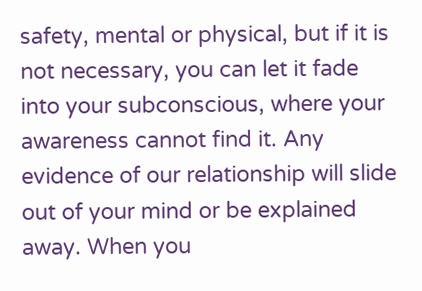safety, mental or physical, but if it is not necessary, you can let it fade into your subconscious, where your awareness cannot find it. Any evidence of our relationship will slide out of your mind or be explained away. When you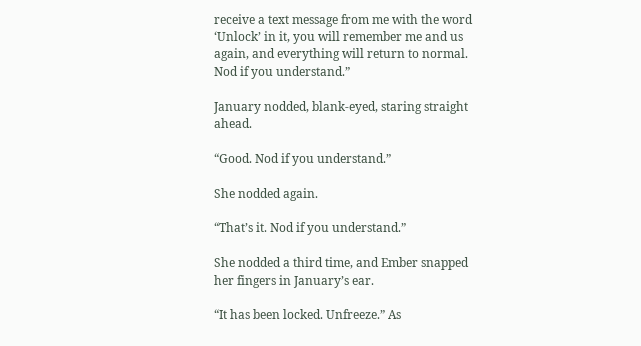receive a text message from me with the word ‘Unlock’ in it, you will remember me and us again, and everything will return to normal. Nod if you understand.”

January nodded, blank-eyed, staring straight ahead.

“Good. Nod if you understand.”

She nodded again.

“That’s it. Nod if you understand.”

She nodded a third time, and Ember snapped her fingers in January’s ear.

“It has been locked. Unfreeze.” As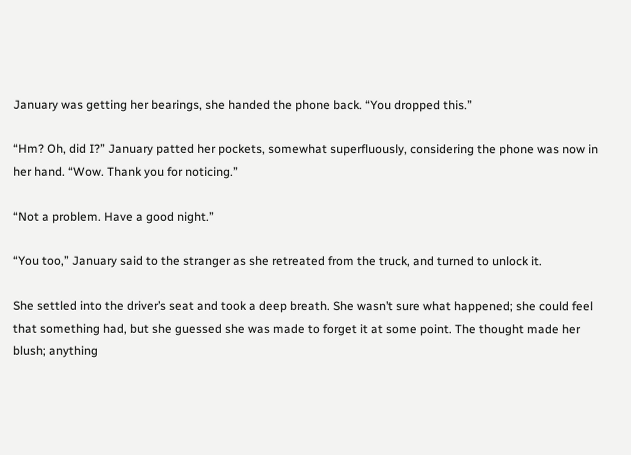January was getting her bearings, she handed the phone back. “You dropped this.”

“Hm? Oh, did I?” January patted her pockets, somewhat superfluously, considering the phone was now in her hand. “Wow. Thank you for noticing.”

“Not a problem. Have a good night.”

“You too,” January said to the stranger as she retreated from the truck, and turned to unlock it.

She settled into the driver’s seat and took a deep breath. She wasn’t sure what happened; she could feel that something had, but she guessed she was made to forget it at some point. The thought made her blush; anything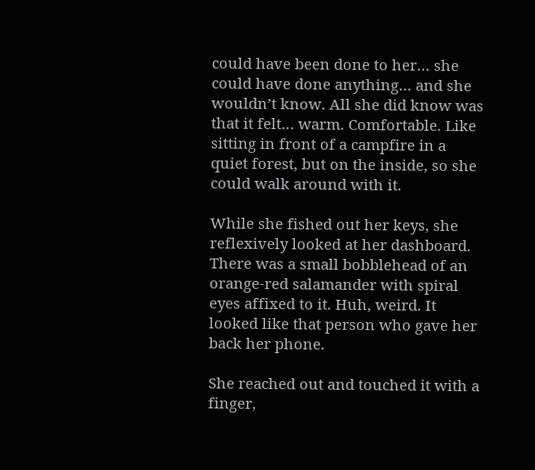could have been done to her… she could have done anything… and she wouldn’t know. All she did know was that it felt… warm. Comfortable. Like sitting in front of a campfire in a quiet forest, but on the inside, so she could walk around with it.

While she fished out her keys, she reflexively looked at her dashboard. There was a small bobblehead of an orange-red salamander with spiral eyes affixed to it. Huh, weird. It looked like that person who gave her back her phone.

She reached out and touched it with a finger,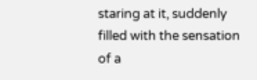staring at it, suddenly filled with the sensation of a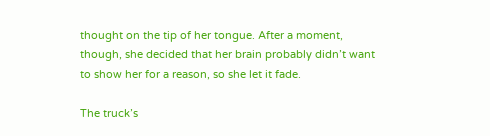thought on the tip of her tongue. After a moment, though, she decided that her brain probably didn’t want to show her for a reason, so she let it fade.

The truck’s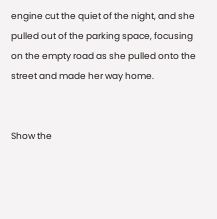engine cut the quiet of the night, and she pulled out of the parking space, focusing on the empty road as she pulled onto the street and made her way home.


Show the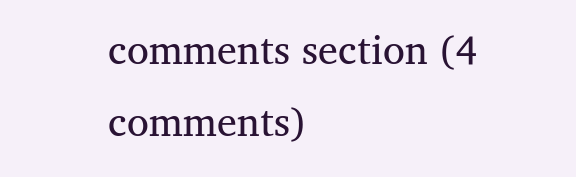comments section (4 comments)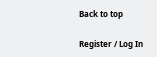Back to top

Register / Log In